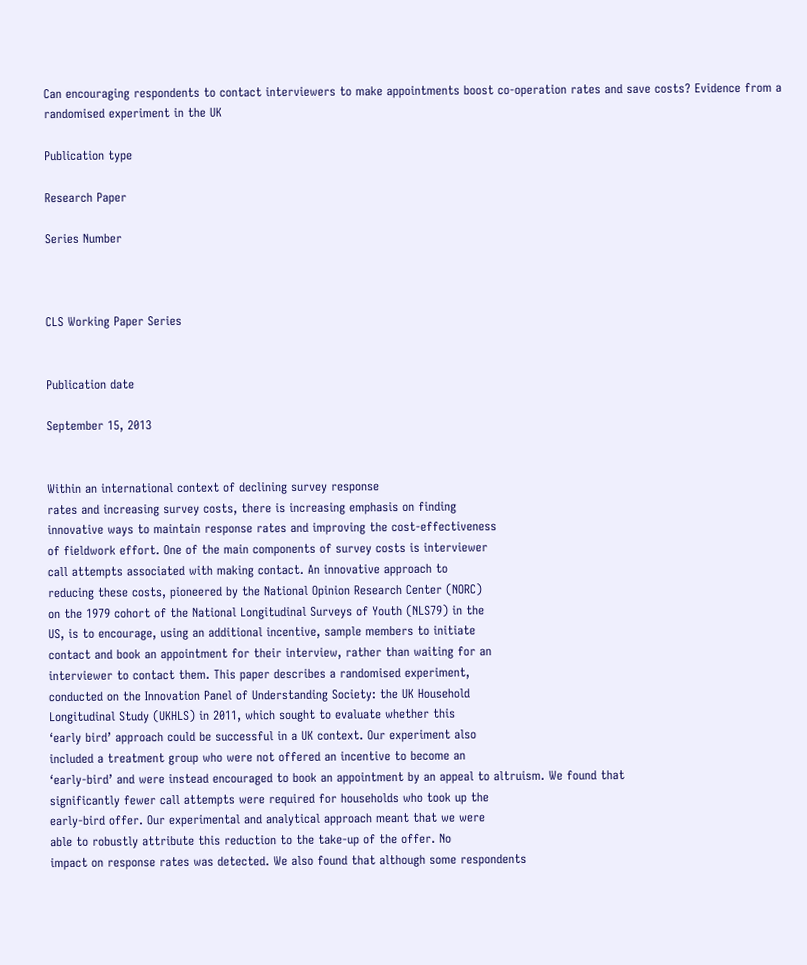Can encouraging respondents to contact interviewers to make appointments boost co-operation rates and save costs? Evidence from a randomised experiment in the UK

Publication type

Research Paper

Series Number



CLS Working Paper Series


Publication date

September 15, 2013


Within an international context of declining survey response
rates and increasing survey costs, there is increasing emphasis on finding
innovative ways to maintain response rates and improving the cost-effectiveness
of fieldwork effort. One of the main components of survey costs is interviewer
call attempts associated with making contact. An innovative approach to
reducing these costs, pioneered by the National Opinion Research Center (NORC)
on the 1979 cohort of the National Longitudinal Surveys of Youth (NLS79) in the
US, is to encourage, using an additional incentive, sample members to initiate
contact and book an appointment for their interview, rather than waiting for an
interviewer to contact them. This paper describes a randomised experiment,
conducted on the Innovation Panel of Understanding Society: the UK Household
Longitudinal Study (UKHLS) in 2011, which sought to evaluate whether this
‘early bird’ approach could be successful in a UK context. Our experiment also
included a treatment group who were not offered an incentive to become an
‘early-bird’ and were instead encouraged to book an appointment by an appeal to altruism. We found that
significantly fewer call attempts were required for households who took up the
early-bird offer. Our experimental and analytical approach meant that we were
able to robustly attribute this reduction to the take-up of the offer. No
impact on response rates was detected. We also found that although some respondents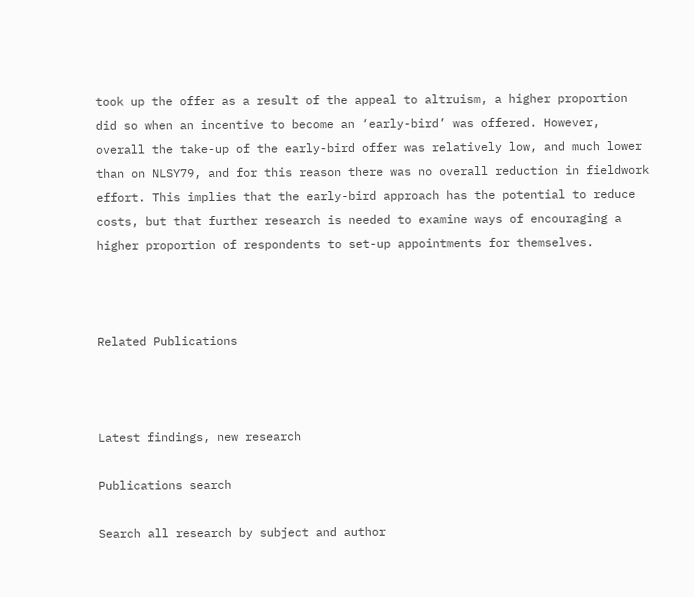took up the offer as a result of the appeal to altruism, a higher proportion
did so when an incentive to become an ‘early-bird’ was offered. However,
overall the take-up of the early-bird offer was relatively low, and much lower
than on NLSY79, and for this reason there was no overall reduction in fieldwork
effort. This implies that the early-bird approach has the potential to reduce
costs, but that further research is needed to examine ways of encouraging a
higher proportion of respondents to set-up appointments for themselves.



Related Publications



Latest findings, new research

Publications search

Search all research by subject and author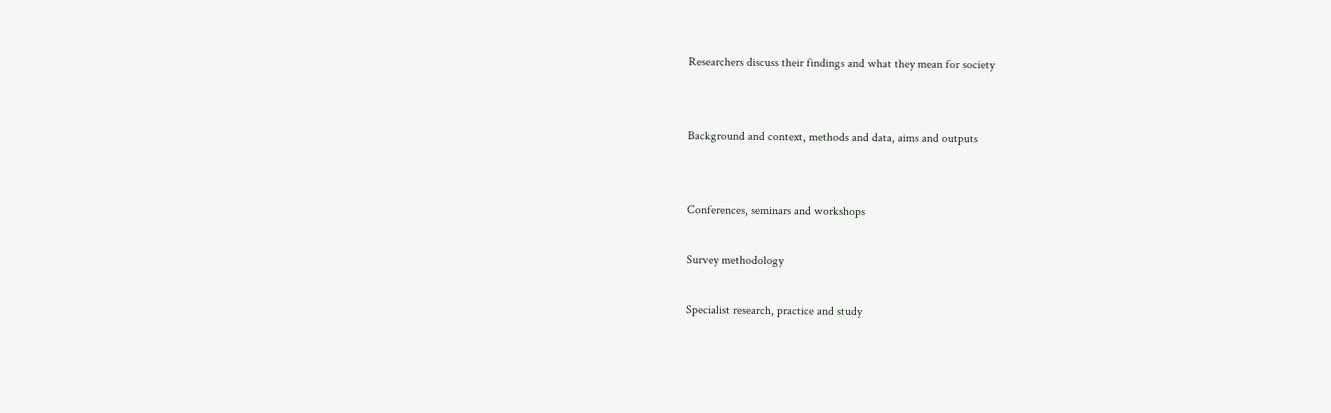Researchers discuss their findings and what they mean for society


Background and context, methods and data, aims and outputs


Conferences, seminars and workshops

Survey methodology

Specialist research, practice and study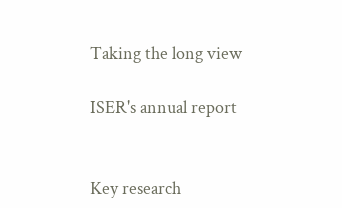Taking the long view

ISER's annual report


Key research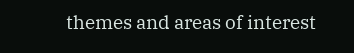themes and areas of interest